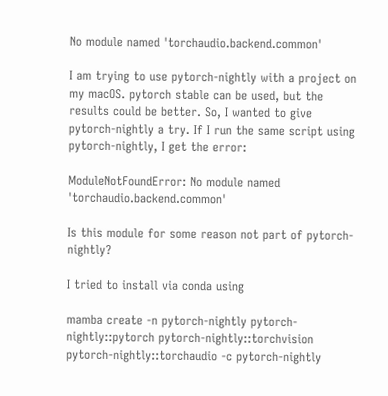No module named 'torchaudio.backend.common'

I am trying to use pytorch-nightly with a project on my macOS. pytorch stable can be used, but the results could be better. So, I wanted to give pytorch-nightly a try. If I run the same script using pytorch-nightly, I get the error:

ModuleNotFoundError: No module named 'torchaudio.backend.common'

Is this module for some reason not part of pytorch-nightly?

I tried to install via conda using

mamba create -n pytorch-nightly pytorch-nightly::pytorch pytorch-nightly::torchvision pytorch-nightly::torchaudio -c pytorch-nightly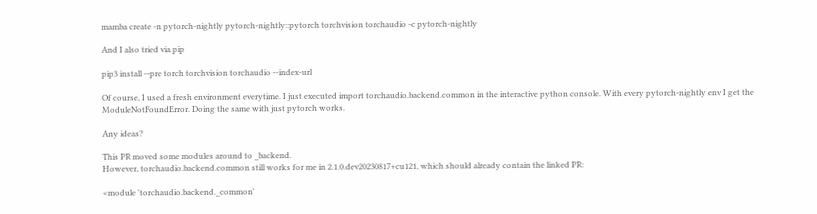mamba create -n pytorch-nightly pytorch-nightly::pytorch torchvision torchaudio -c pytorch-nightly

And I also tried via pip

pip3 install --pre torch torchvision torchaudio --index-url

Of course, I used a fresh environment everytime. I just executed import torchaudio.backend.common in the interactive python console. With every pytorch-nightly env I get the ModuleNotFoundError. Doing the same with just pytorch works.

Any ideas?

This PR moved some modules around to _backend.
However, torchaudio.backend.common still works for me in 2.1.0.dev20230817+cu121, which should already contain the linked PR:

<module 'torchaudio.backend._common'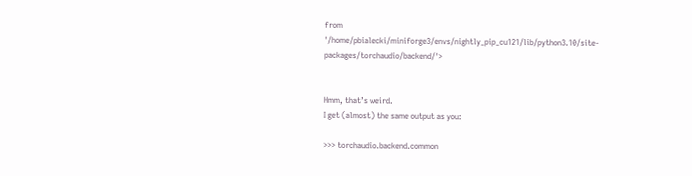from '/home/pbialecki/miniforge3/envs/nightly_pip_cu121/lib/python3.10/site-packages/torchaudio/backend/'>


Hmm, that’s weird.
I get (almost) the same output as you:

>>> torchaudio.backend.common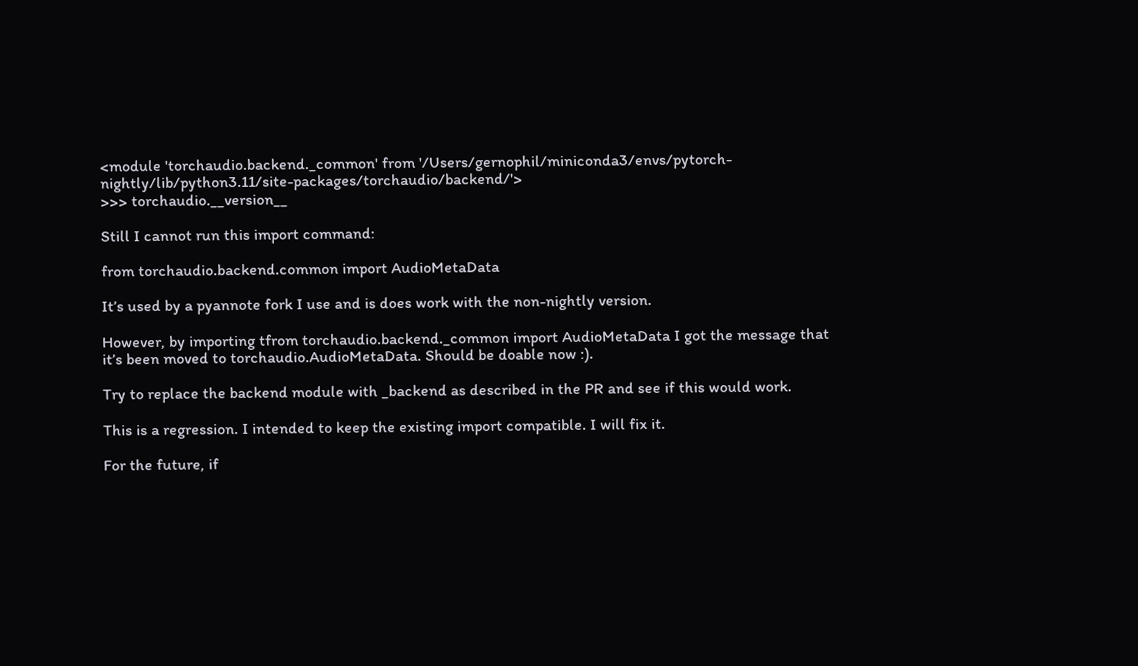<module 'torchaudio.backend._common' from '/Users/gernophil/miniconda3/envs/pytorch-nightly/lib/python3.11/site-packages/torchaudio/backend/'>
>>> torchaudio.__version__

Still I cannot run this import command:

from torchaudio.backend.common import AudioMetaData

It’s used by a pyannote fork I use and is does work with the non-nightly version.

However, by importing tfrom torchaudio.backend._common import AudioMetaData I got the message that it’s been moved to torchaudio.AudioMetaData. Should be doable now :).

Try to replace the backend module with _backend as described in the PR and see if this would work.

This is a regression. I intended to keep the existing import compatible. I will fix it.

For the future, if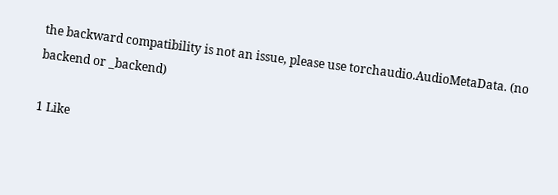the backward compatibility is not an issue, please use torchaudio.AudioMetaData. (no backend or _backend)

1 Like